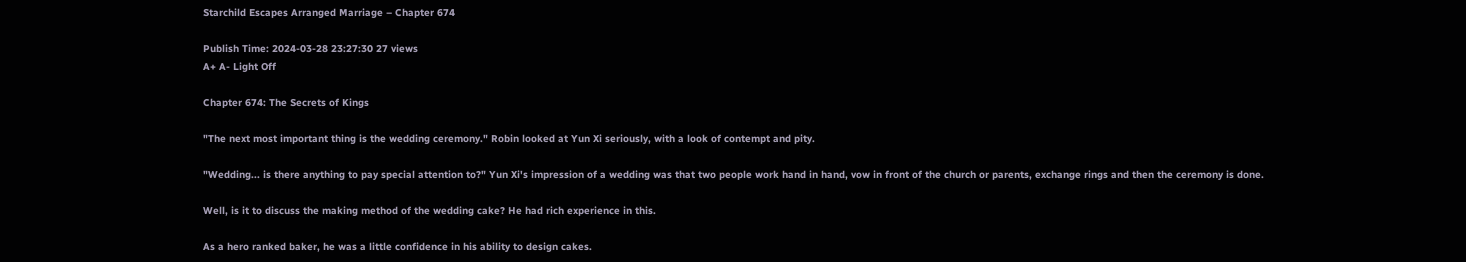Starchild Escapes Arranged Marriage – Chapter 674

Publish Time: 2024-03-28 23:27:30 27 views
A+ A- Light Off

Chapter 674: The Secrets of Kings

"The next most important thing is the wedding ceremony." Robin looked at Yun Xi seriously, with a look of contempt and pity.

"Wedding... is there anything to pay special attention to?" Yun Xi's impression of a wedding was that two people work hand in hand, vow in front of the church or parents, exchange rings and then the ceremony is done.

Well, is it to discuss the making method of the wedding cake? He had rich experience in this.

As a hero ranked baker, he was a little confidence in his ability to design cakes.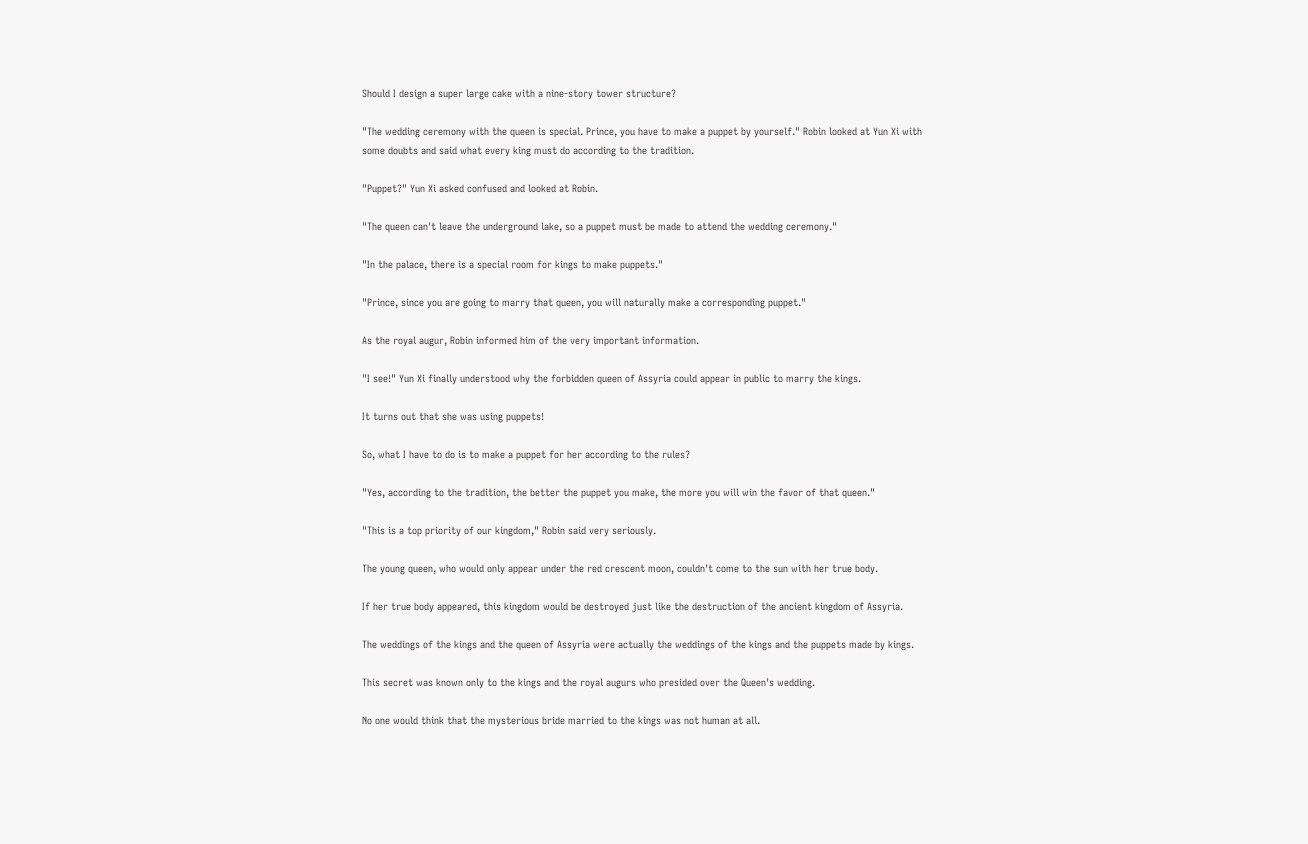Should I design a super large cake with a nine-story tower structure?

"The wedding ceremony with the queen is special. Prince, you have to make a puppet by yourself." Robin looked at Yun Xi with some doubts and said what every king must do according to the tradition.

"Puppet?" Yun Xi asked confused and looked at Robin.

"The queen can't leave the underground lake, so a puppet must be made to attend the wedding ceremony."

"In the palace, there is a special room for kings to make puppets."

"Prince, since you are going to marry that queen, you will naturally make a corresponding puppet."

As the royal augur, Robin informed him of the very important information.

"I see!" Yun Xi finally understood why the forbidden queen of Assyria could appear in public to marry the kings.

It turns out that she was using puppets!

So, what I have to do is to make a puppet for her according to the rules?

"Yes, according to the tradition, the better the puppet you make, the more you will win the favor of that queen."

"This is a top priority of our kingdom," Robin said very seriously.

The young queen, who would only appear under the red crescent moon, couldn't come to the sun with her true body.

If her true body appeared, this kingdom would be destroyed just like the destruction of the ancient kingdom of Assyria.

The weddings of the kings and the queen of Assyria were actually the weddings of the kings and the puppets made by kings.

This secret was known only to the kings and the royal augurs who presided over the Queen's wedding.

No one would think that the mysterious bride married to the kings was not human at all.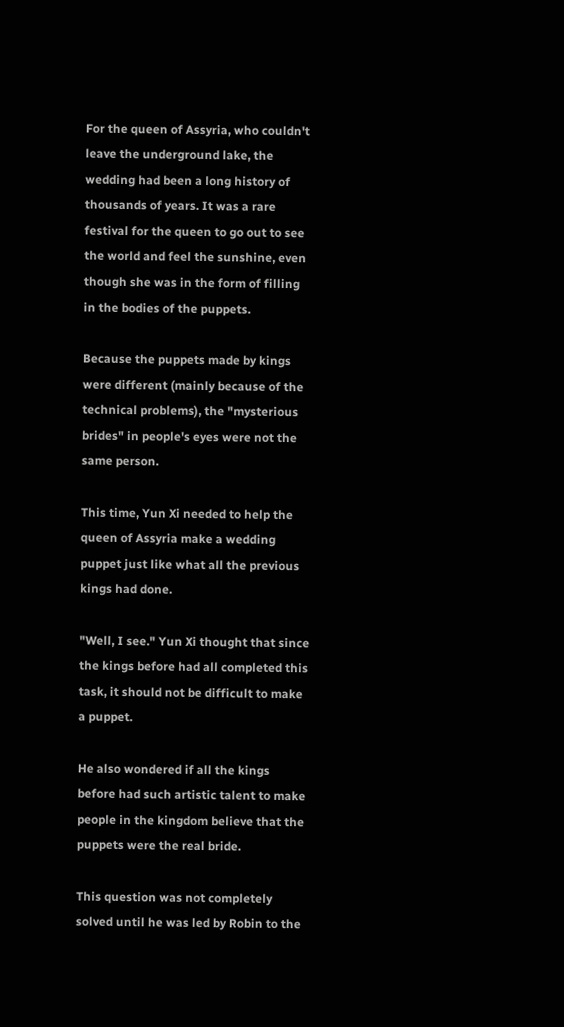For the queen of Assyria, who couldn't leave the underground lake, the wedding had been a long history of thousands of years. It was a rare festival for the queen to go out to see the world and feel the sunshine, even though she was in the form of filling in the bodies of the puppets.

Because the puppets made by kings were different (mainly because of the technical problems), the "mysterious brides" in people's eyes were not the same person.

This time, Yun Xi needed to help the queen of Assyria make a wedding puppet just like what all the previous kings had done.

"Well, I see." Yun Xi thought that since the kings before had all completed this task, it should not be difficult to make a puppet.

He also wondered if all the kings before had such artistic talent to make people in the kingdom believe that the puppets were the real bride.

This question was not completely solved until he was led by Robin to the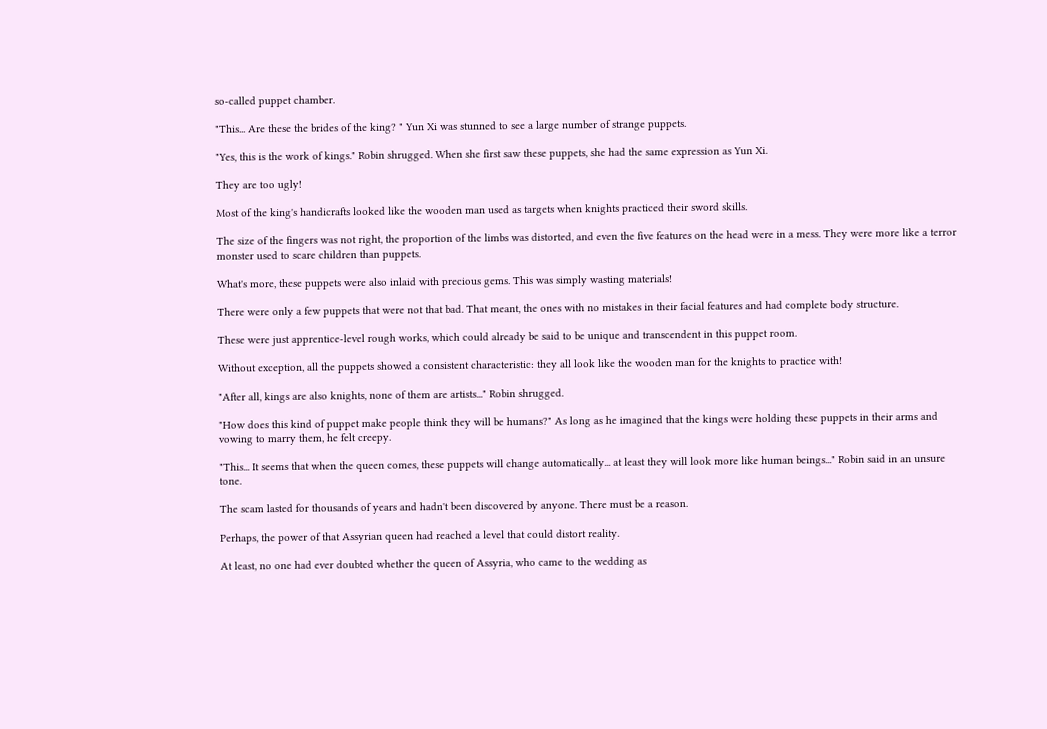so-called puppet chamber.

"This... Are these the brides of the king? " Yun Xi was stunned to see a large number of strange puppets.

"Yes, this is the work of kings." Robin shrugged. When she first saw these puppets, she had the same expression as Yun Xi.

They are too ugly!

Most of the king's handicrafts looked like the wooden man used as targets when knights practiced their sword skills.

The size of the fingers was not right, the proportion of the limbs was distorted, and even the five features on the head were in a mess. They were more like a terror monster used to scare children than puppets.

What's more, these puppets were also inlaid with precious gems. This was simply wasting materials!

There were only a few puppets that were not that bad. That meant, the ones with no mistakes in their facial features and had complete body structure.

These were just apprentice-level rough works, which could already be said to be unique and transcendent in this puppet room.

Without exception, all the puppets showed a consistent characteristic: they all look like the wooden man for the knights to practice with!

"After all, kings are also knights, none of them are artists..." Robin shrugged.

"How does this kind of puppet make people think they will be humans?" As long as he imagined that the kings were holding these puppets in their arms and vowing to marry them, he felt creepy.

"This... It seems that when the queen comes, these puppets will change automatically... at least they will look more like human beings..." Robin said in an unsure tone.

The scam lasted for thousands of years and hadn't been discovered by anyone. There must be a reason.

Perhaps, the power of that Assyrian queen had reached a level that could distort reality.

At least, no one had ever doubted whether the queen of Assyria, who came to the wedding as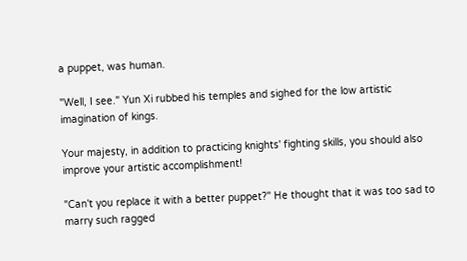a puppet, was human.

"Well, I see." Yun Xi rubbed his temples and sighed for the low artistic imagination of kings.

Your majesty, in addition to practicing knights' fighting skills, you should also improve your artistic accomplishment!

"Can't you replace it with a better puppet?" He thought that it was too sad to marry such ragged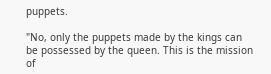puppets.

"No, only the puppets made by the kings can be possessed by the queen. This is the mission of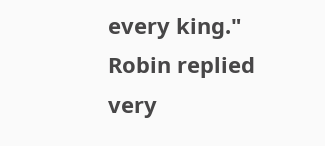every king." Robin replied very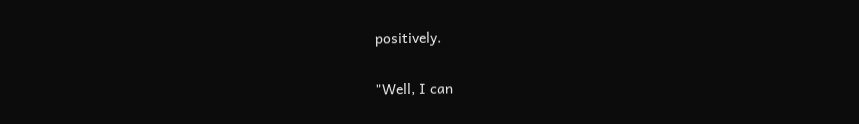positively.

"Well, I can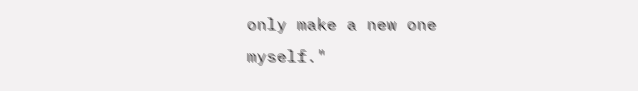only make a new one myself."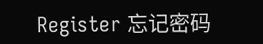Register 忘记密码